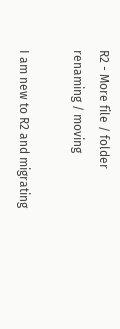R2 - More file / folder renaming / moving

I am new to R2 and migrating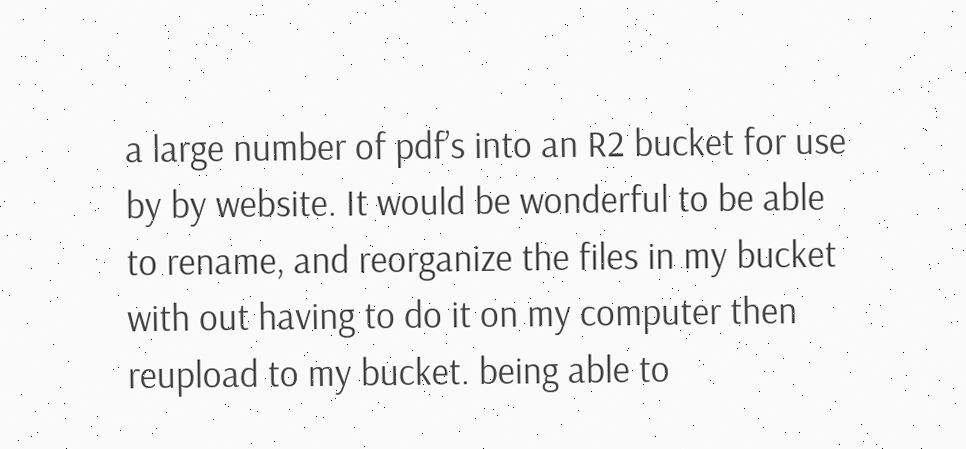a large number of pdf’s into an R2 bucket for use by by website. It would be wonderful to be able to rename, and reorganize the files in my bucket with out having to do it on my computer then reupload to my bucket. being able to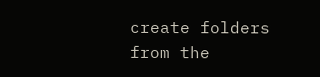create folders from the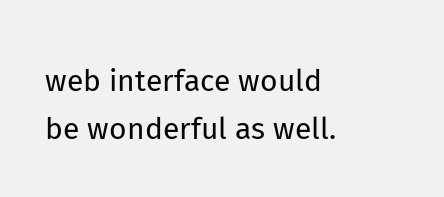web interface would be wonderful as well.